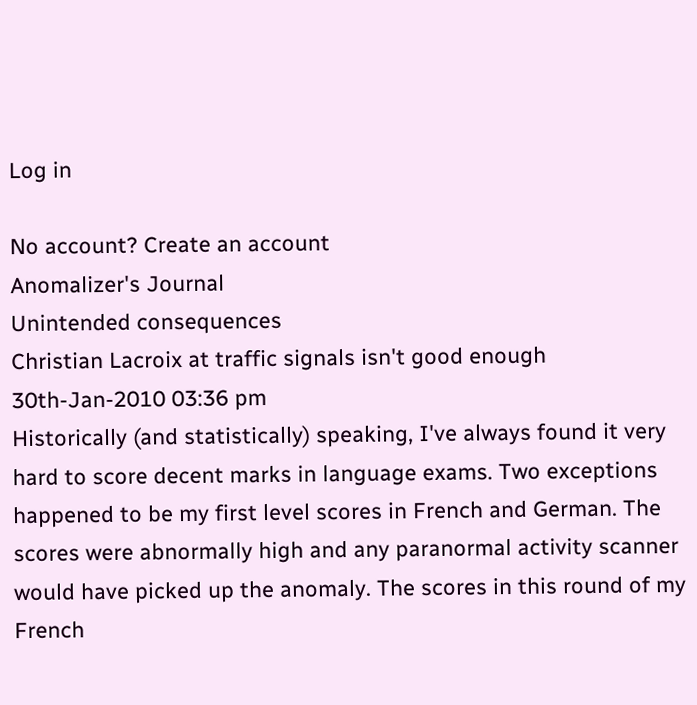Log in

No account? Create an account
Anomalizer's Journal
Unintended consequences
Christian Lacroix at traffic signals isn't good enough
30th-Jan-2010 03:36 pm
Historically (and statistically) speaking, I've always found it very hard to score decent marks in language exams. Two exceptions happened to be my first level scores in French and German. The scores were abnormally high and any paranormal activity scanner would have picked up the anomaly. The scores in this round of my French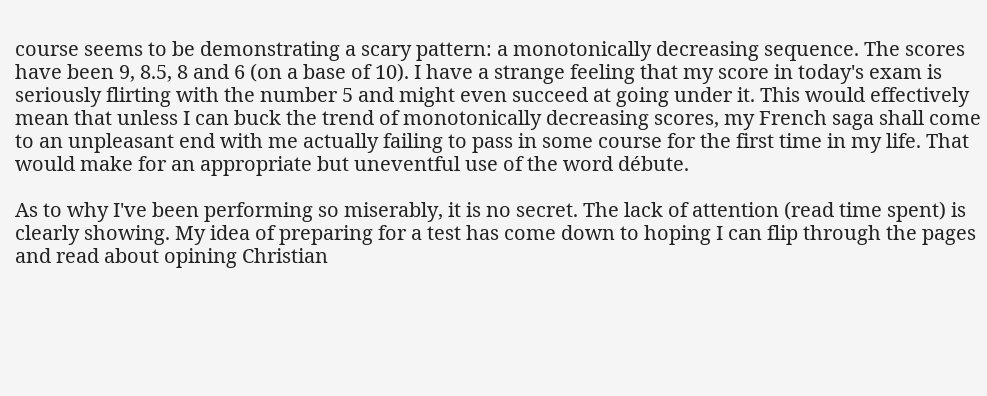course seems to be demonstrating a scary pattern: a monotonically decreasing sequence. The scores have been 9, 8.5, 8 and 6 (on a base of 10). I have a strange feeling that my score in today's exam is seriously flirting with the number 5 and might even succeed at going under it. This would effectively mean that unless I can buck the trend of monotonically decreasing scores, my French saga shall come to an unpleasant end with me actually failing to pass in some course for the first time in my life. That would make for an appropriate but uneventful use of the word débute.

As to why I've been performing so miserably, it is no secret. The lack of attention (read time spent) is clearly showing. My idea of preparing for a test has come down to hoping I can flip through the pages and read about opining Christian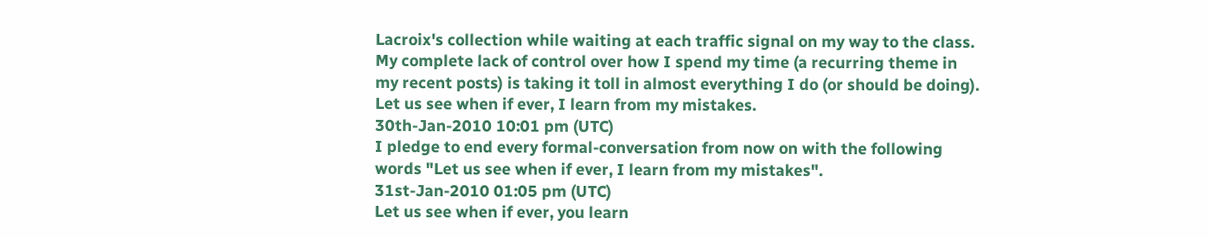Lacroix's collection while waiting at each traffic signal on my way to the class. My complete lack of control over how I spend my time (a recurring theme in my recent posts) is taking it toll in almost everything I do (or should be doing). Let us see when if ever, I learn from my mistakes.
30th-Jan-2010 10:01 pm (UTC)
I pledge to end every formal-conversation from now on with the following words "Let us see when if ever, I learn from my mistakes".
31st-Jan-2010 01:05 pm (UTC)
Let us see when if ever, you learn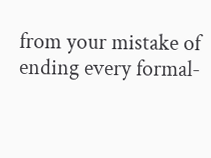from your mistake of ending every formal-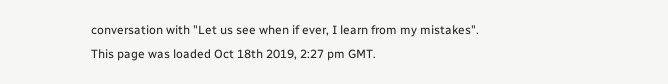conversation with "Let us see when if ever, I learn from my mistakes".
This page was loaded Oct 18th 2019, 2:27 pm GMT.